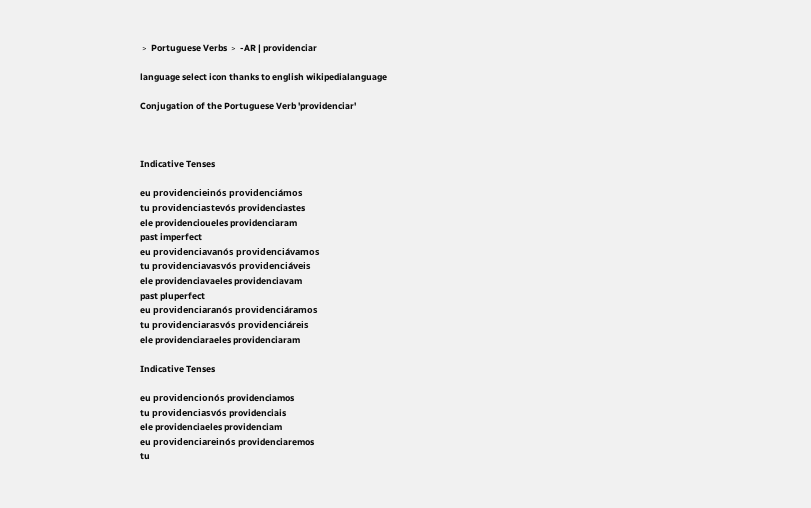﹥ Portuguese Verbs ﹥ -AR | providenciar

language select icon thanks to english wikipedialanguage

Conjugation of the Portuguese Verb 'providenciar'



Indicative Tenses

eu providencieinós providenciámos
tu providenciastevós providenciastes
ele providencioueles providenciaram
past imperfect
eu providenciavanós providenciávamos
tu providenciavasvós providenciáveis
ele providenciavaeles providenciavam
past pluperfect
eu providenciaranós providenciáramos
tu providenciarasvós providenciáreis
ele providenciaraeles providenciaram

Indicative Tenses

eu providencionós providenciamos
tu providenciasvós providenciais
ele providenciaeles providenciam
eu providenciareinós providenciaremos
tu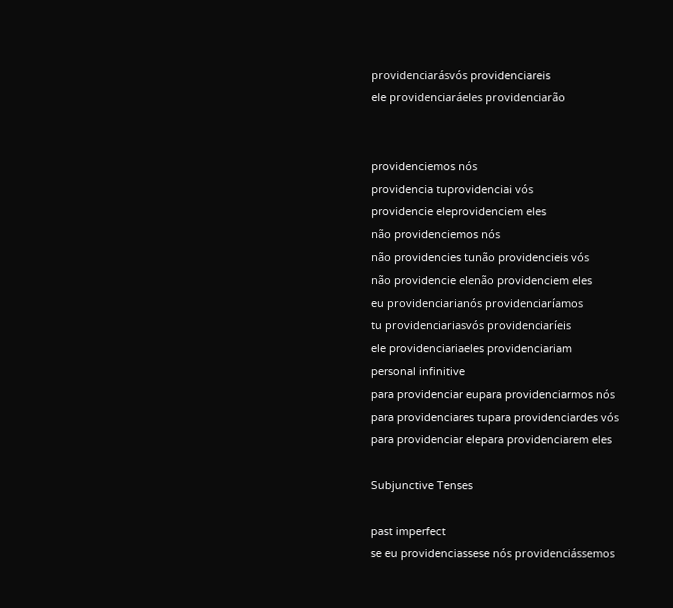providenciarásvós providenciareis
ele providenciaráeles providenciarão


providenciemos nós
providencia tuprovidenciai vós
providencie eleprovidenciem eles
não providenciemos nós
não providencies tunão providencieis vós
não providencie elenão providenciem eles
eu providenciarianós providenciaríamos
tu providenciariasvós providenciaríeis
ele providenciariaeles providenciariam
personal infinitive
para providenciar eupara providenciarmos nós
para providenciares tupara providenciardes vós
para providenciar elepara providenciarem eles

Subjunctive Tenses

past imperfect
se eu providenciassese nós providenciássemos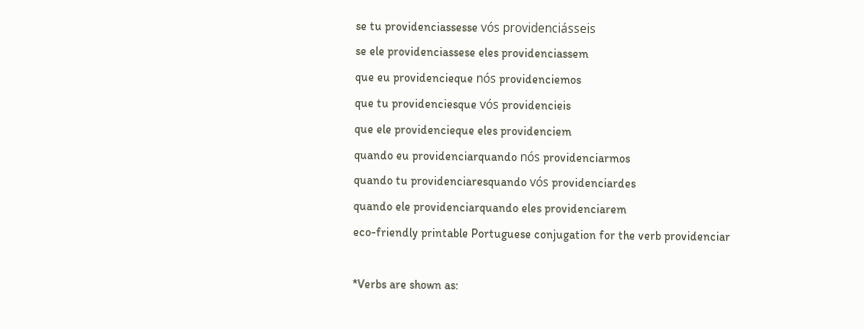se tu providenciassesse vós providenciásseis
se ele providenciassese eles providenciassem
que eu providencieque nós providenciemos
que tu providenciesque vós providencieis
que ele providencieque eles providenciem
quando eu providenciarquando nós providenciarmos
quando tu providenciaresquando vós providenciardes
quando ele providenciarquando eles providenciarem
eco-friendly printable Portuguese conjugation for the verb providenciar

*Verbs are shown as: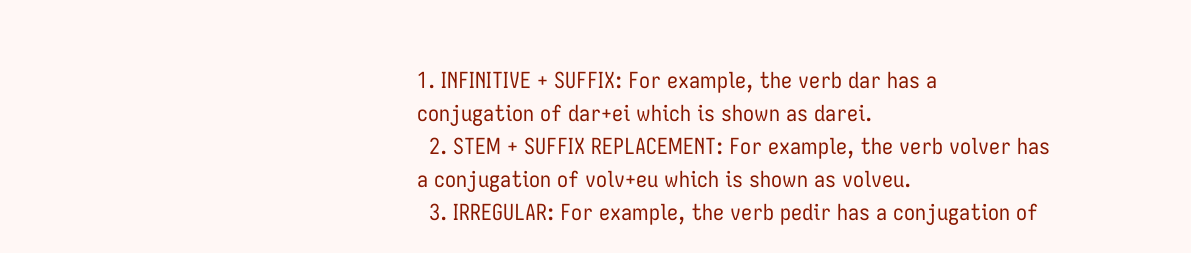1. INFINITIVE + SUFFIX: For example, the verb dar has a conjugation of dar+ei which is shown as darei.
  2. STEM + SUFFIX REPLACEMENT: For example, the verb volver has a conjugation of volv+eu which is shown as volveu.
  3. IRREGULAR: For example, the verb pedir has a conjugation of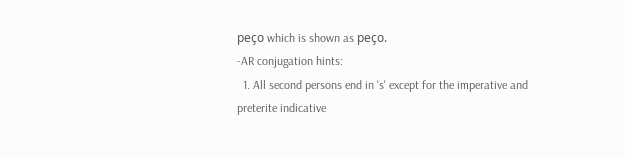peço which is shown as peço.
-AR conjugation hints:
  1. All second persons end in 's' except for the imperative and preterite indicative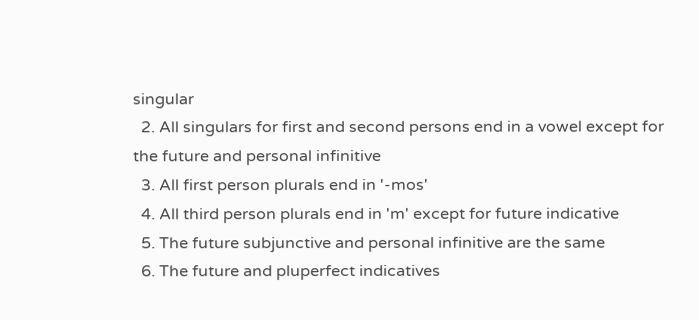singular
  2. All singulars for first and second persons end in a vowel except for the future and personal infinitive
  3. All first person plurals end in '-mos'
  4. All third person plurals end in 'm' except for future indicative
  5. The future subjunctive and personal infinitive are the same
  6. The future and pluperfect indicatives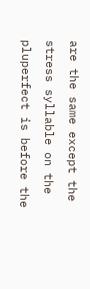are the same except the stress syllable on the pluperfect is before the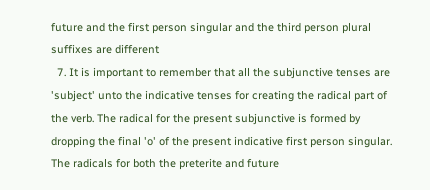future and the first person singular and the third person plural suffixes are different
  7. It is important to remember that all the subjunctive tenses are 'subject' unto the indicative tenses for creating the radical part of the verb. The radical for the present subjunctive is formed by dropping the final 'o' of the present indicative first person singular. The radicals for both the preterite and future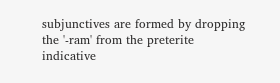subjunctives are formed by dropping the '-ram' from the preterite indicative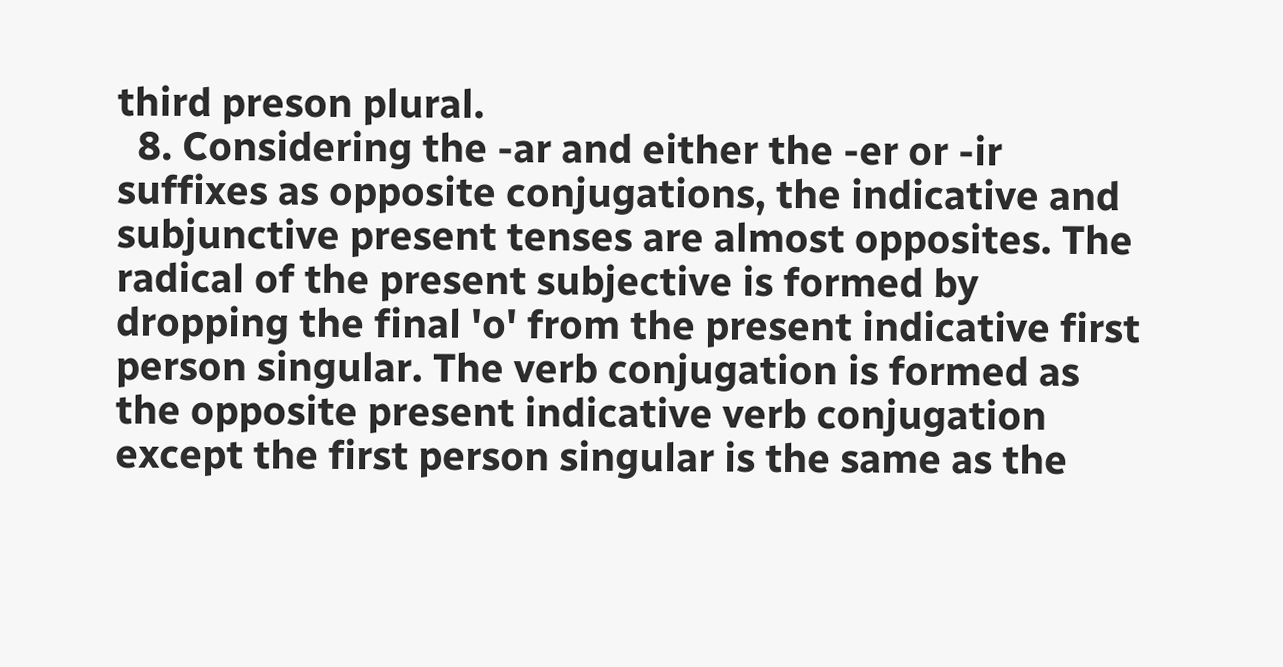third preson plural.
  8. Considering the -ar and either the -er or -ir suffixes as opposite conjugations, the indicative and subjunctive present tenses are almost opposites. The radical of the present subjective is formed by dropping the final 'o' from the present indicative first person singular. The verb conjugation is formed as the opposite present indicative verb conjugation except the first person singular is the same as the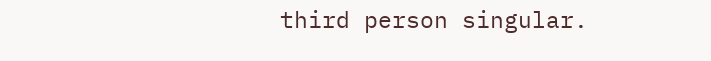third person singular.